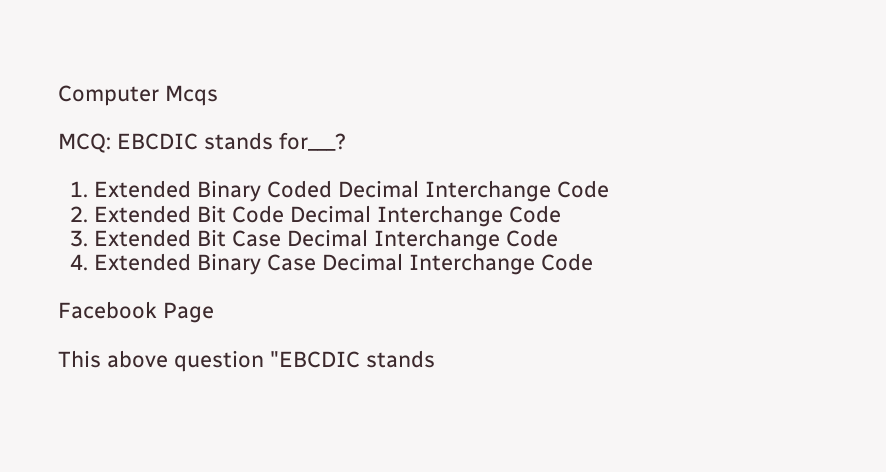Computer Mcqs

MCQ: EBCDIC stands for___?

  1. Extended Binary Coded Decimal Interchange Code
  2. Extended Bit Code Decimal Interchange Code
  3. Extended Bit Case Decimal Interchange Code
  4. Extended Binary Case Decimal Interchange Code

Facebook Page

This above question "EBCDIC stands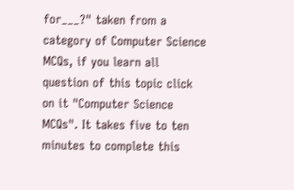for___?" taken from a category of Computer Science MCQs, if you learn all question of this topic click on it "Computer Science MCQs". It takes five to ten minutes to complete this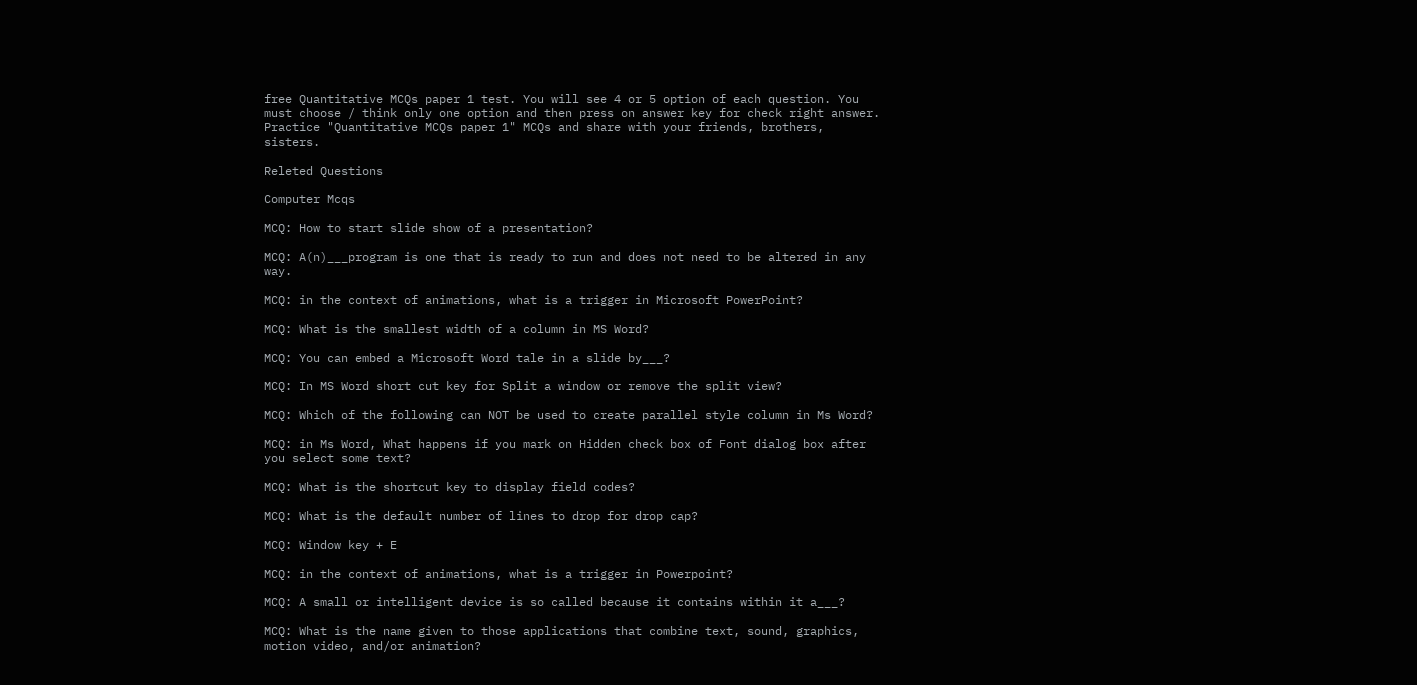free Quantitative MCQs paper 1 test. You will see 4 or 5 option of each question. You must choose / think only one option and then press on answer key for check right answer. Practice "Quantitative MCQs paper 1" MCQs and share with your friends, brothers, sisters.

Releted Questions

Computer Mcqs

MCQ: How to start slide show of a presentation?

MCQ: A(n)___program is one that is ready to run and does not need to be altered in any way.

MCQ: in the context of animations, what is a trigger in Microsoft PowerPoint?

MCQ: What is the smallest width of a column in MS Word?

MCQ: You can embed a Microsoft Word tale in a slide by___?

MCQ: In MS Word short cut key for Split a window or remove the split view?

MCQ: Which of the following can NOT be used to create parallel style column in Ms Word?

MCQ: in Ms Word, What happens if you mark on Hidden check box of Font dialog box after you select some text?

MCQ: What is the shortcut key to display field codes?

MCQ: What is the default number of lines to drop for drop cap?

MCQ: Window key + E

MCQ: in the context of animations, what is a trigger in Powerpoint?

MCQ: A small or intelligent device is so called because it contains within it a___?

MCQ: What is the name given to those applications that combine text, sound, graphics, motion video, and/or animation?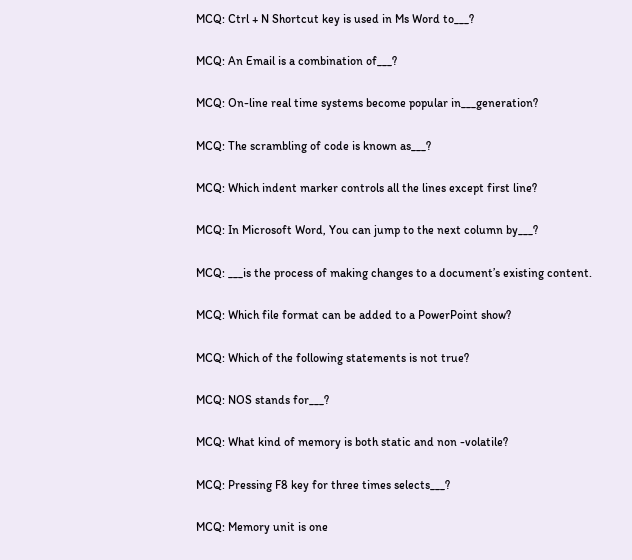MCQ: Ctrl + N Shortcut key is used in Ms Word to___?

MCQ: An Email is a combination of___?

MCQ: On-line real time systems become popular in___generation?

MCQ: The scrambling of code is known as___?

MCQ: Which indent marker controls all the lines except first line?

MCQ: In Microsoft Word, You can jump to the next column by___?

MCQ: ___is the process of making changes to a document’s existing content.

MCQ: Which file format can be added to a PowerPoint show?

MCQ: Which of the following statements is not true?

MCQ: NOS stands for___?

MCQ: What kind of memory is both static and non -volatile?

MCQ: Pressing F8 key for three times selects___?

MCQ: Memory unit is one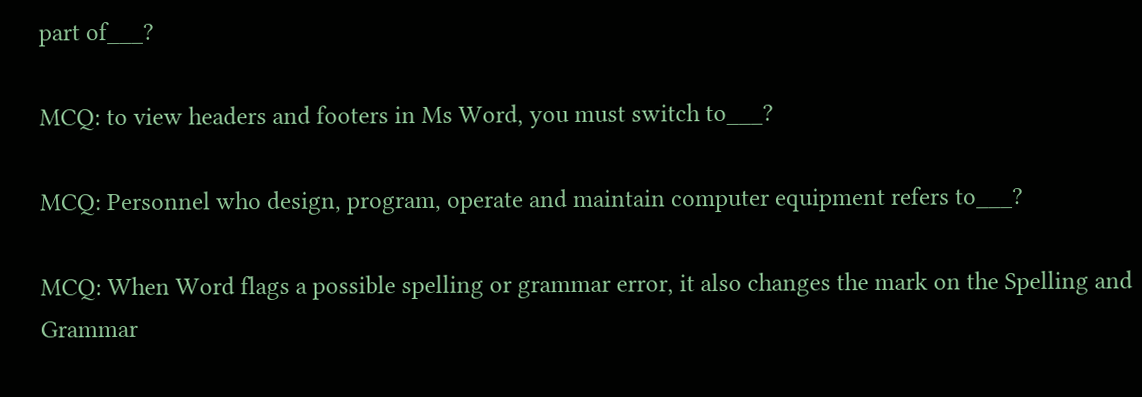part of___?

MCQ: to view headers and footers in Ms Word, you must switch to___?

MCQ: Personnel who design, program, operate and maintain computer equipment refers to___?

MCQ: When Word flags a possible spelling or grammar error, it also changes the mark on the Spelling and Grammar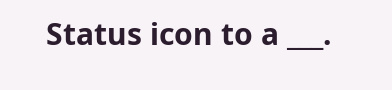Status icon to a ___.